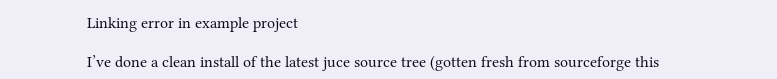Linking error in example project

I’ve done a clean install of the latest juce source tree (gotten fresh from sourceforge this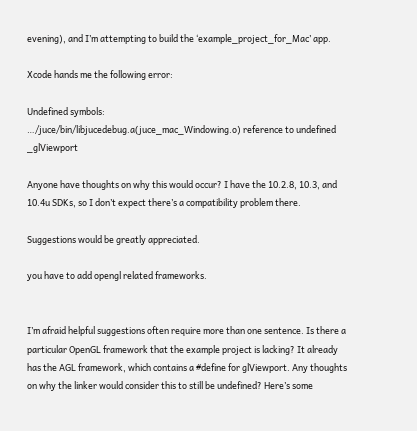evening), and I’m attempting to build the ‘example_project_for_Mac’ app.

Xcode hands me the following error:

Undefined symbols:
…/juce/bin/libjucedebug.a(juce_mac_Windowing.o) reference to undefined _glViewport

Anyone have thoughts on why this would occur? I have the 10.2.8, 10.3, and 10.4u SDKs, so I don’t expect there’s a compatibility problem there.

Suggestions would be greatly appreciated.

you have to add opengl related frameworks.


I’m afraid helpful suggestions often require more than one sentence. Is there a particular OpenGL framework that the example project is lacking? It already has the AGL framework, which contains a #define for glViewport. Any thoughts on why the linker would consider this to still be undefined? Here’s some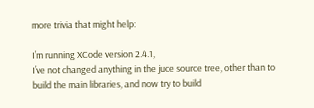more trivia that might help:

I’m running XCode version 2.4.1,
I’ve not changed anything in the juce source tree, other than to build the main libraries, and now try to build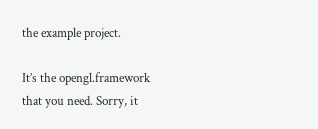the example project.

It’s the opengl.framework that you need. Sorry, it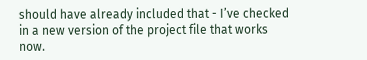should have already included that - I’ve checked in a new version of the project file that works now.